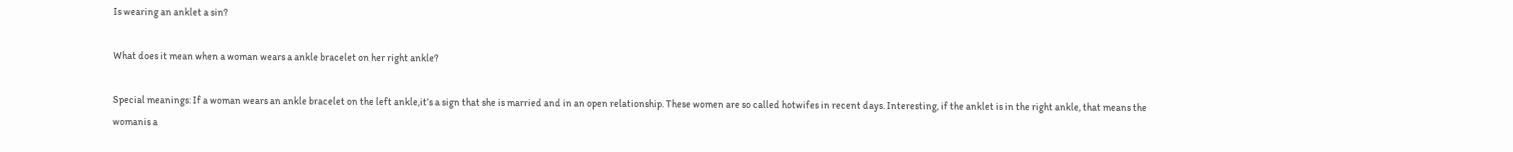Is wearing an anklet a sin?

What does it mean when a woman wears a ankle bracelet on her right ankle?

Special meanings: If a woman wears an ankle bracelet on the left ankle,it’s a sign that she is married and in an open relationship. These women are so called hotwifes in recent days. Interesting, if the anklet is in the right ankle, that means the womanis a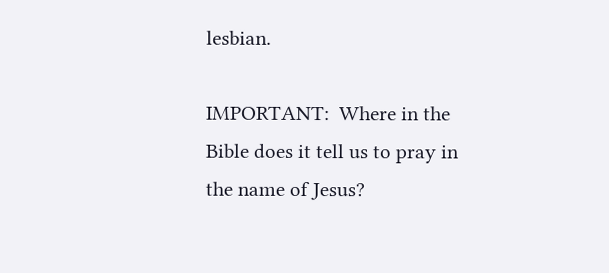lesbian.

IMPORTANT:  Where in the Bible does it tell us to pray in the name of Jesus?